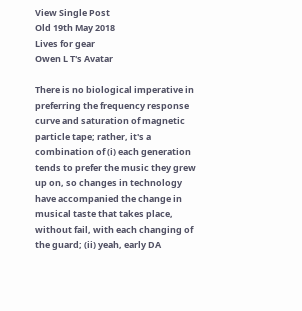View Single Post
Old 19th May 2018
Lives for gear
Owen L T's Avatar

There is no biological imperative in preferring the frequency response curve and saturation of magnetic particle tape; rather, it's a combination of (i) each generation tends to prefer the music they grew up on, so changes in technology have accompanied the change in musical taste that takes place, without fail, with each changing of the guard; (ii) yeah, early DA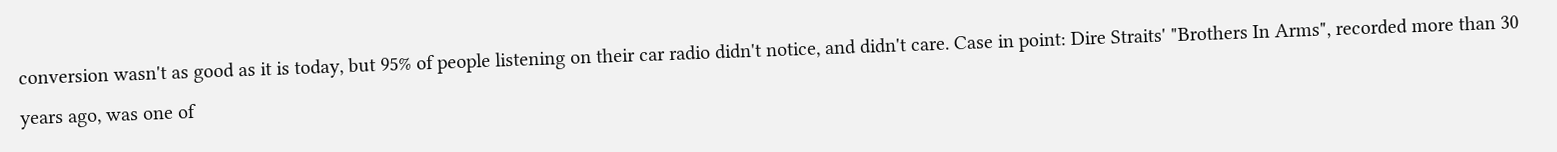conversion wasn't as good as it is today, but 95% of people listening on their car radio didn't notice, and didn't care. Case in point: Dire Straits' "Brothers In Arms", recorded more than 30 years ago, was one of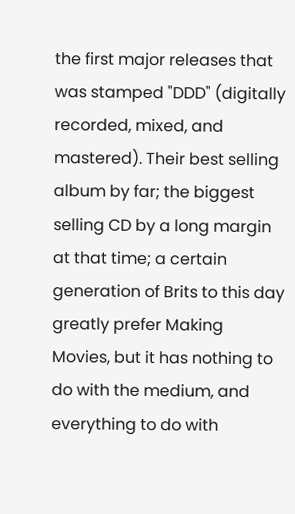the first major releases that was stamped "DDD" (digitally recorded, mixed, and mastered). Their best selling album by far; the biggest selling CD by a long margin at that time; a certain generation of Brits to this day greatly prefer Making Movies, but it has nothing to do with the medium, and everything to do with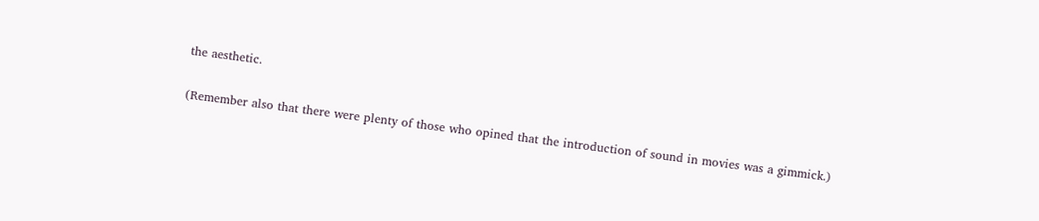the aesthetic.

(Remember also that there were plenty of those who opined that the introduction of sound in movies was a gimmick.)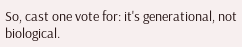So, cast one vote for: it's generational, not biological.